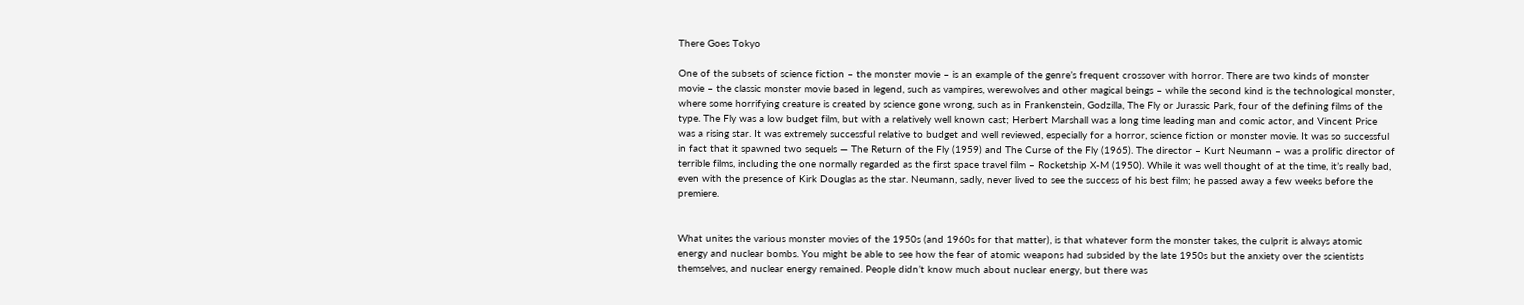There Goes Tokyo

One of the subsets of science fiction – the monster movie – is an example of the genre’s frequent crossover with horror. There are two kinds of monster movie – the classic monster movie based in legend, such as vampires, werewolves and other magical beings – while the second kind is the technological monster, where some horrifying creature is created by science gone wrong, such as in Frankenstein, Godzilla, The Fly or Jurassic Park, four of the defining films of the type. The Fly was a low budget film, but with a relatively well known cast; Herbert Marshall was a long time leading man and comic actor, and Vincent Price was a rising star. It was extremely successful relative to budget and well reviewed, especially for a horror, science fiction or monster movie. It was so successful in fact that it spawned two sequels — The Return of the Fly (1959) and The Curse of the Fly (1965). The director – Kurt Neumann – was a prolific director of terrible films, including the one normally regarded as the first space travel film – Rocketship X-M (1950). While it was well thought of at the time, it’s really bad, even with the presence of Kirk Douglas as the star. Neumann, sadly, never lived to see the success of his best film; he passed away a few weeks before the premiere.


What unites the various monster movies of the 1950s (and 1960s for that matter), is that whatever form the monster takes, the culprit is always atomic energy and nuclear bombs. You might be able to see how the fear of atomic weapons had subsided by the late 1950s but the anxiety over the scientists themselves, and nuclear energy remained. People didn’t know much about nuclear energy, but there was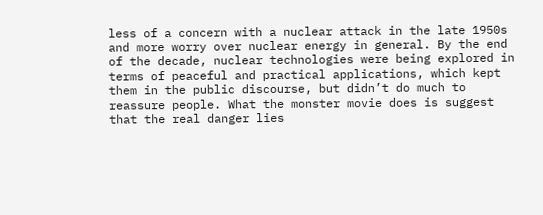less of a concern with a nuclear attack in the late 1950s and more worry over nuclear energy in general. By the end of the decade, nuclear technologies were being explored in terms of peaceful and practical applications, which kept them in the public discourse, but didn’t do much to reassure people. What the monster movie does is suggest that the real danger lies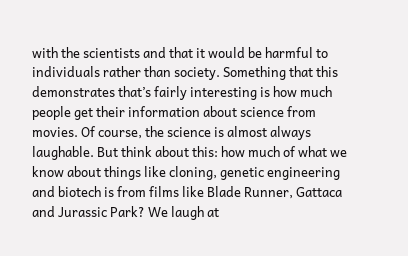with the scientists and that it would be harmful to individuals rather than society. Something that this demonstrates that’s fairly interesting is how much people get their information about science from movies. Of course, the science is almost always laughable. But think about this: how much of what we know about things like cloning, genetic engineering and biotech is from films like Blade Runner, Gattaca and Jurassic Park? We laugh at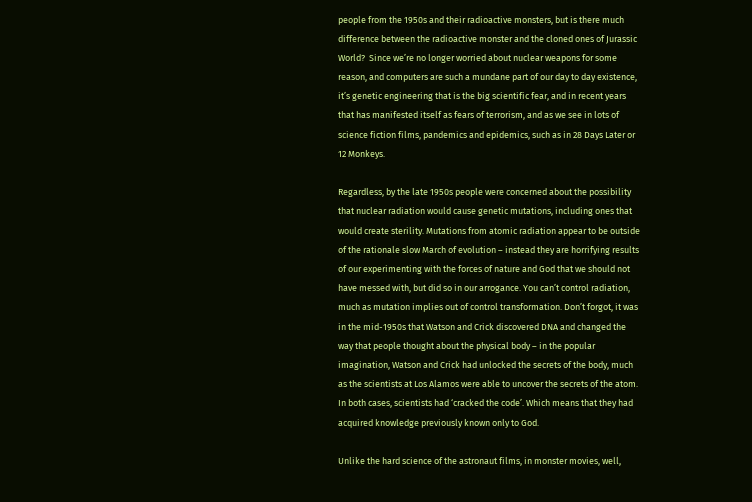people from the 1950s and their radioactive monsters, but is there much difference between the radioactive monster and the cloned ones of Jurassic World?  Since we’re no longer worried about nuclear weapons for some reason, and computers are such a mundane part of our day to day existence, it’s genetic engineering that is the big scientific fear, and in recent years that has manifested itself as fears of terrorism, and as we see in lots of science fiction films, pandemics and epidemics, such as in 28 Days Later or 12 Monkeys.

Regardless, by the late 1950s people were concerned about the possibility that nuclear radiation would cause genetic mutations, including ones that would create sterility. Mutations from atomic radiation appear to be outside of the rationale slow March of evolution – instead they are horrifying results of our experimenting with the forces of nature and God that we should not have messed with, but did so in our arrogance. You can’t control radiation, much as mutation implies out of control transformation. Don’t forgot, it was in the mid-1950s that Watson and Crick discovered DNA and changed the way that people thought about the physical body – in the popular imagination, Watson and Crick had unlocked the secrets of the body, much as the scientists at Los Alamos were able to uncover the secrets of the atom. In both cases, scientists had ‘cracked the code’. Which means that they had acquired knowledge previously known only to God.

Unlike the hard science of the astronaut films, in monster movies, well,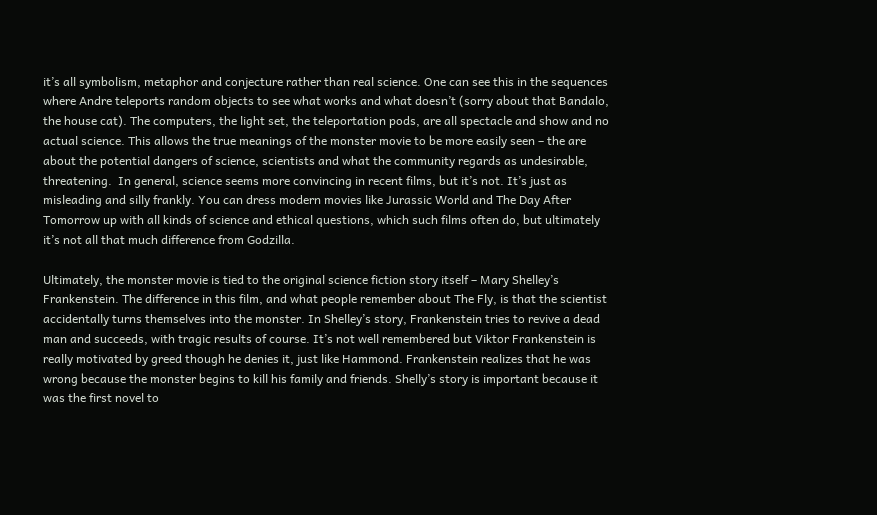it’s all symbolism, metaphor and conjecture rather than real science. One can see this in the sequences where Andre teleports random objects to see what works and what doesn’t (sorry about that Bandalo, the house cat). The computers, the light set, the teleportation pods, are all spectacle and show and no actual science. This allows the true meanings of the monster movie to be more easily seen – the are about the potential dangers of science, scientists and what the community regards as undesirable, threatening.  In general, science seems more convincing in recent films, but it’s not. It’s just as misleading and silly frankly. You can dress modern movies like Jurassic World and The Day After Tomorrow up with all kinds of science and ethical questions, which such films often do, but ultimately it’s not all that much difference from Godzilla.

Ultimately, the monster movie is tied to the original science fiction story itself – Mary Shelley’s Frankenstein. The difference in this film, and what people remember about The Fly, is that the scientist accidentally turns themselves into the monster. In Shelley’s story, Frankenstein tries to revive a dead man and succeeds, with tragic results of course. It’s not well remembered but Viktor Frankenstein is really motivated by greed though he denies it, just like Hammond. Frankenstein realizes that he was wrong because the monster begins to kill his family and friends. Shelly’s story is important because it was the first novel to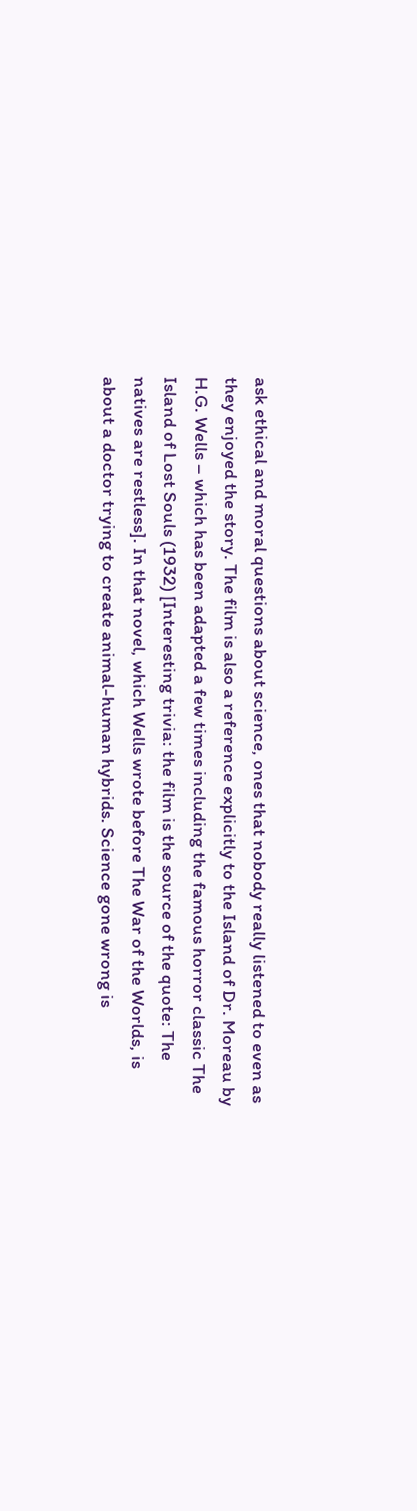ask ethical and moral questions about science, ones that nobody really listened to even as they enjoyed the story. The film is also a reference explicitly to the Island of Dr. Moreau by H.G. Wells – which has been adapted a few times including the famous horror classic The Island of Lost Souls (1932) [Interesting trivia: the film is the source of the quote: The natives are restless]. In that novel, which Wells wrote before The War of the Worlds, is about a doctor trying to create animal-human hybrids. Science gone wrong is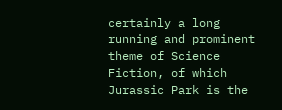certainly a long running and prominent theme of Science Fiction, of which Jurassic Park is the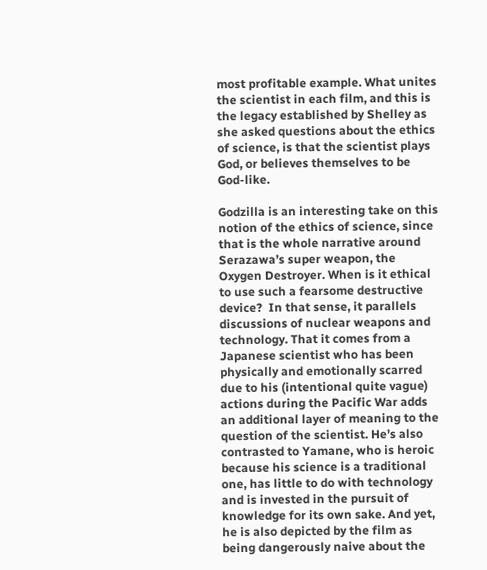most profitable example. What unites the scientist in each film, and this is the legacy established by Shelley as she asked questions about the ethics of science, is that the scientist plays God, or believes themselves to be God-like.

Godzilla is an interesting take on this notion of the ethics of science, since that is the whole narrative around Serazawa’s super weapon, the Oxygen Destroyer. When is it ethical to use such a fearsome destructive device?  In that sense, it parallels discussions of nuclear weapons and technology. That it comes from a Japanese scientist who has been physically and emotionally scarred due to his (intentional quite vague) actions during the Pacific War adds an additional layer of meaning to the question of the scientist. He’s also contrasted to Yamane, who is heroic because his science is a traditional one, has little to do with technology and is invested in the pursuit of knowledge for its own sake. And yet, he is also depicted by the film as being dangerously naive about the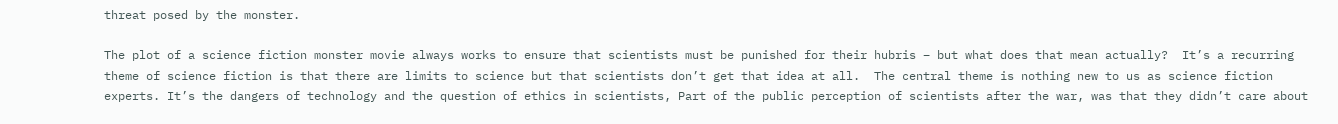threat posed by the monster.

The plot of a science fiction monster movie always works to ensure that scientists must be punished for their hubris – but what does that mean actually?  It’s a recurring theme of science fiction is that there are limits to science but that scientists don’t get that idea at all.  The central theme is nothing new to us as science fiction experts. It’s the dangers of technology and the question of ethics in scientists, Part of the public perception of scientists after the war, was that they didn’t care about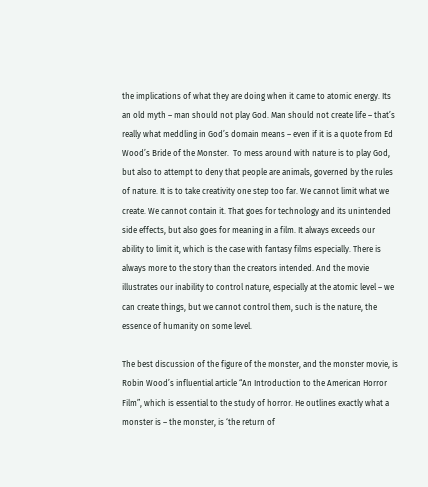the implications of what they are doing when it came to atomic energy. Its an old myth – man should not play God. Man should not create life – that’s really what meddling in God’s domain means – even if it is a quote from Ed Wood’s Bride of the Monster.  To mess around with nature is to play God, but also to attempt to deny that people are animals, governed by the rules of nature. It is to take creativity one step too far. We cannot limit what we create. We cannot contain it. That goes for technology and its unintended side effects, but also goes for meaning in a film. It always exceeds our ability to limit it, which is the case with fantasy films especially. There is always more to the story than the creators intended. And the movie illustrates our inability to control nature, especially at the atomic level – we can create things, but we cannot control them, such is the nature, the essence of humanity on some level.

The best discussion of the figure of the monster, and the monster movie, is Robin Wood’s influential article “An Introduction to the American Horror Film”, which is essential to the study of horror. He outlines exactly what a monster is – the monster, is ‘the return of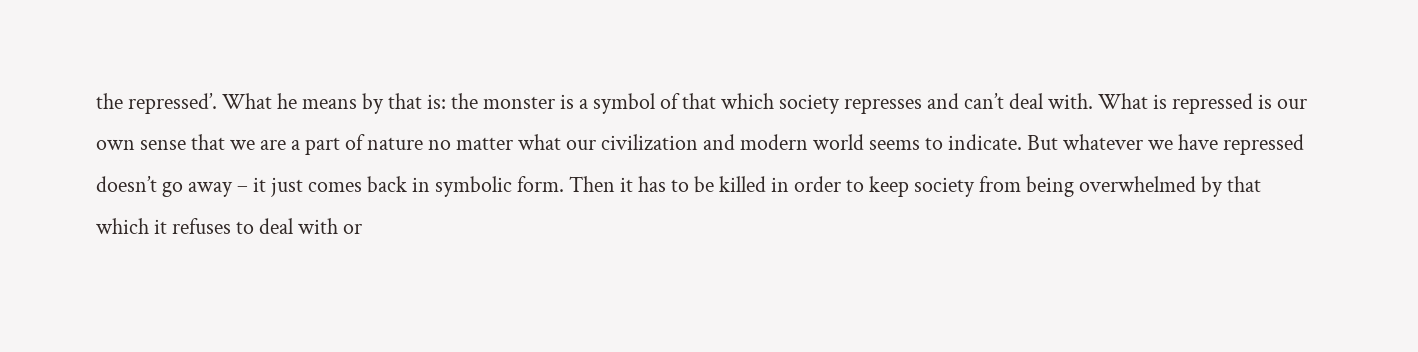the repressed’. What he means by that is: the monster is a symbol of that which society represses and can’t deal with. What is repressed is our own sense that we are a part of nature no matter what our civilization and modern world seems to indicate. But whatever we have repressed doesn’t go away – it just comes back in symbolic form. Then it has to be killed in order to keep society from being overwhelmed by that which it refuses to deal with or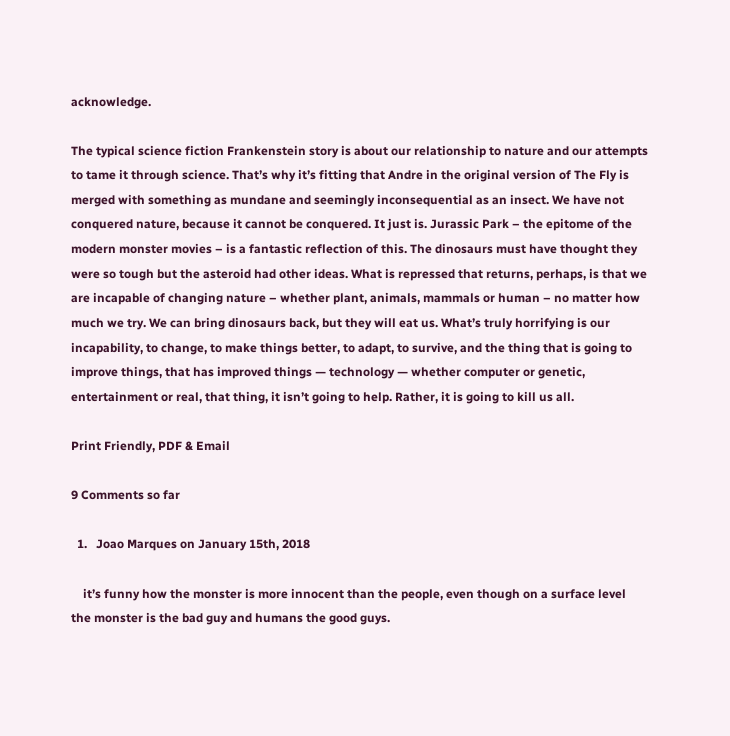acknowledge.

The typical science fiction Frankenstein story is about our relationship to nature and our attempts to tame it through science. That’s why it’s fitting that Andre in the original version of The Fly is merged with something as mundane and seemingly inconsequential as an insect. We have not conquered nature, because it cannot be conquered. It just is. Jurassic Park – the epitome of the modern monster movies – is a fantastic reflection of this. The dinosaurs must have thought they were so tough but the asteroid had other ideas. What is repressed that returns, perhaps, is that we are incapable of changing nature – whether plant, animals, mammals or human – no matter how much we try. We can bring dinosaurs back, but they will eat us. What’s truly horrifying is our incapability, to change, to make things better, to adapt, to survive, and the thing that is going to improve things, that has improved things — technology — whether computer or genetic, entertainment or real, that thing, it isn’t going to help. Rather, it is going to kill us all.

Print Friendly, PDF & Email

9 Comments so far

  1.   Joao Marques on January 15th, 2018

    it’s funny how the monster is more innocent than the people, even though on a surface level the monster is the bad guy and humans the good guys.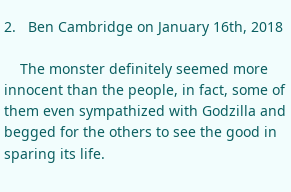2.   Ben Cambridge on January 16th, 2018

    The monster definitely seemed more innocent than the people, in fact, some of them even sympathized with Godzilla and begged for the others to see the good in sparing its life.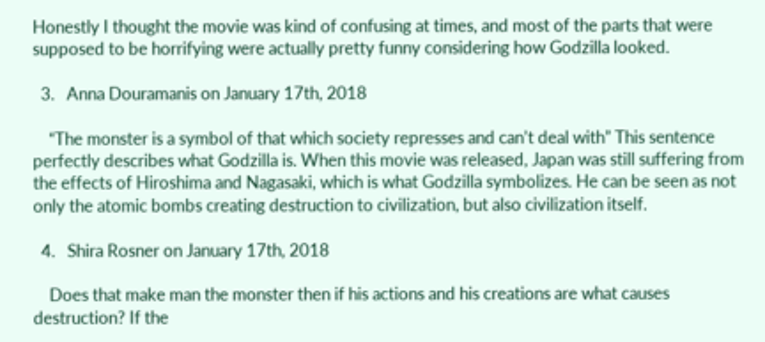Honestly I thought the movie was kind of confusing at times, and most of the parts that were supposed to be horrifying were actually pretty funny considering how Godzilla looked.

  3.   Anna Douramanis on January 17th, 2018

    “The monster is a symbol of that which society represses and can’t deal with” This sentence perfectly describes what Godzilla is. When this movie was released, Japan was still suffering from the effects of Hiroshima and Nagasaki, which is what Godzilla symbolizes. He can be seen as not only the atomic bombs creating destruction to civilization, but also civilization itself.

  4.   Shira Rosner on January 17th, 2018

    Does that make man the monster then if his actions and his creations are what causes destruction? If the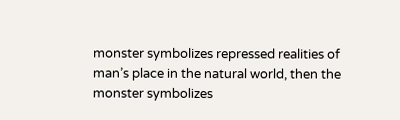monster symbolizes repressed realities of man’s place in the natural world, then the monster symbolizes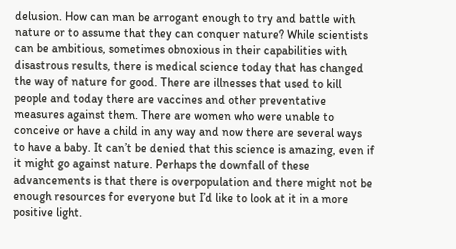delusion. How can man be arrogant enough to try and battle with nature or to assume that they can conquer nature? While scientists can be ambitious, sometimes obnoxious in their capabilities with disastrous results, there is medical science today that has changed the way of nature for good. There are illnesses that used to kill people and today there are vaccines and other preventative measures against them. There are women who were unable to conceive or have a child in any way and now there are several ways to have a baby. It can’t be denied that this science is amazing, even if it might go against nature. Perhaps the downfall of these advancements is that there is overpopulation and there might not be enough resources for everyone but I’d like to look at it in a more positive light.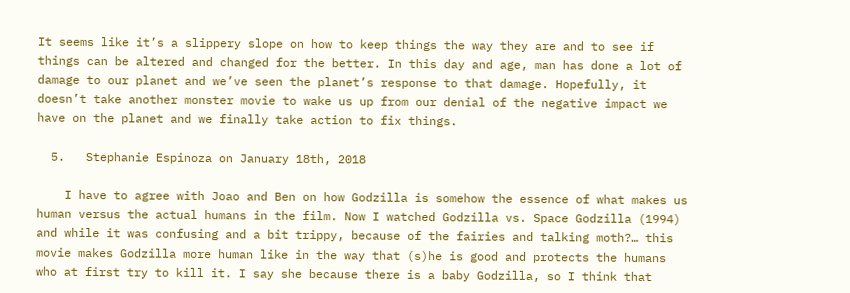It seems like it’s a slippery slope on how to keep things the way they are and to see if things can be altered and changed for the better. In this day and age, man has done a lot of damage to our planet and we’ve seen the planet’s response to that damage. Hopefully, it doesn’t take another monster movie to wake us up from our denial of the negative impact we have on the planet and we finally take action to fix things.

  5.   Stephanie Espinoza on January 18th, 2018

    I have to agree with Joao and Ben on how Godzilla is somehow the essence of what makes us human versus the actual humans in the film. Now I watched Godzilla vs. Space Godzilla (1994) and while it was confusing and a bit trippy, because of the fairies and talking moth?… this movie makes Godzilla more human like in the way that (s)he is good and protects the humans who at first try to kill it. I say she because there is a baby Godzilla, so I think that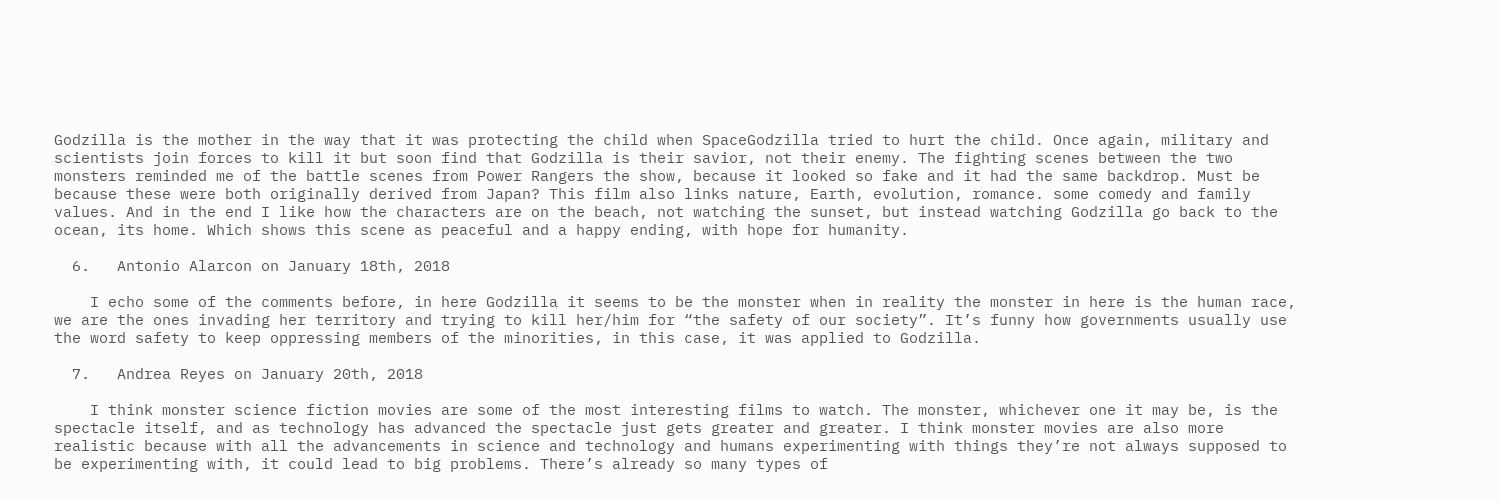Godzilla is the mother in the way that it was protecting the child when SpaceGodzilla tried to hurt the child. Once again, military and scientists join forces to kill it but soon find that Godzilla is their savior, not their enemy. The fighting scenes between the two monsters reminded me of the battle scenes from Power Rangers the show, because it looked so fake and it had the same backdrop. Must be because these were both originally derived from Japan? This film also links nature, Earth, evolution, romance. some comedy and family values. And in the end I like how the characters are on the beach, not watching the sunset, but instead watching Godzilla go back to the ocean, its home. Which shows this scene as peaceful and a happy ending, with hope for humanity.

  6.   Antonio Alarcon on January 18th, 2018

    I echo some of the comments before, in here Godzilla it seems to be the monster when in reality the monster in here is the human race, we are the ones invading her territory and trying to kill her/him for “the safety of our society”. It’s funny how governments usually use the word safety to keep oppressing members of the minorities, in this case, it was applied to Godzilla.

  7.   Andrea Reyes on January 20th, 2018

    I think monster science fiction movies are some of the most interesting films to watch. The monster, whichever one it may be, is the spectacle itself, and as technology has advanced the spectacle just gets greater and greater. I think monster movies are also more realistic because with all the advancements in science and technology and humans experimenting with things they’re not always supposed to be experimenting with, it could lead to big problems. There’s already so many types of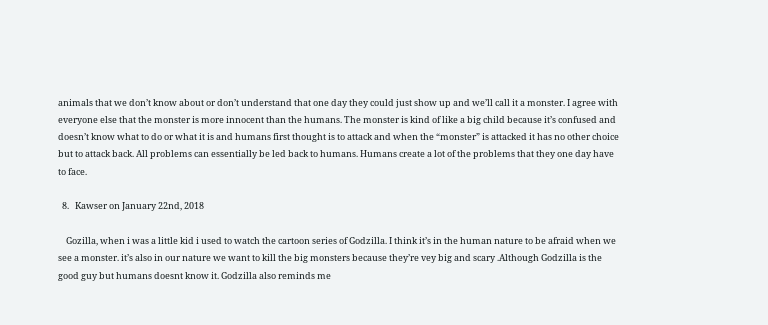animals that we don’t know about or don’t understand that one day they could just show up and we’ll call it a monster. I agree with everyone else that the monster is more innocent than the humans. The monster is kind of like a big child because it’s confused and doesn’t know what to do or what it is and humans first thought is to attack and when the “monster” is attacked it has no other choice but to attack back. All problems can essentially be led back to humans. Humans create a lot of the problems that they one day have to face.

  8.   Kawser on January 22nd, 2018

    Gozilla, when i was a little kid i used to watch the cartoon series of Godzilla. I think it’s in the human nature to be afraid when we see a monster. it’s also in our nature we want to kill the big monsters because they’re vey big and scary .Although Godzilla is the good guy but humans doesnt know it. Godzilla also reminds me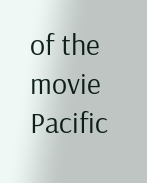of the movie Pacific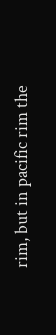rim, but in pacific rim the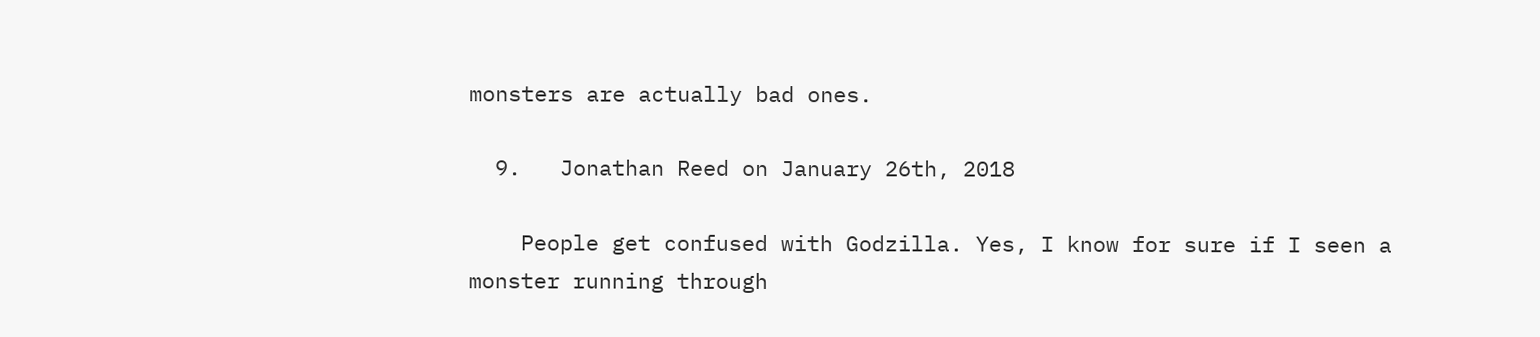monsters are actually bad ones.

  9.   Jonathan Reed on January 26th, 2018

    People get confused with Godzilla. Yes, I know for sure if I seen a monster running through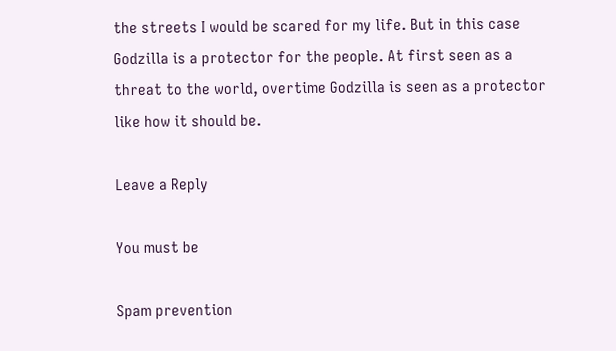the streets I would be scared for my life. But in this case Godzilla is a protector for the people. At first seen as a threat to the world, overtime Godzilla is seen as a protector like how it should be.

Leave a Reply

You must be

Spam prevention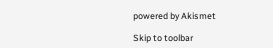powered by Akismet

Skip to toolbar